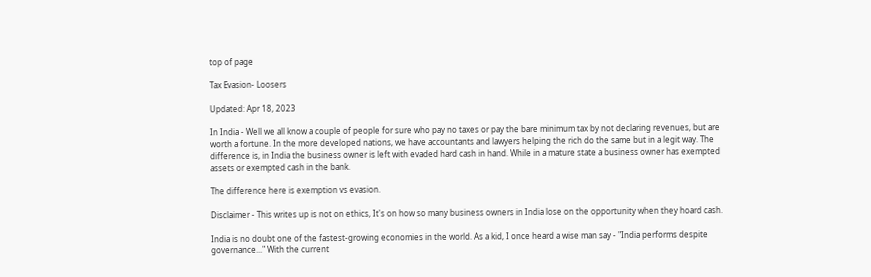top of page

Tax Evasion- Loosers

Updated: Apr 18, 2023

In India - Well we all know a couple of people for sure who pay no taxes or pay the bare minimum tax by not declaring revenues, but are worth a fortune. In the more developed nations, we have accountants and lawyers helping the rich do the same but in a legit way. The difference is, in India the business owner is left with evaded hard cash in hand. While in a mature state a business owner has exempted assets or exempted cash in the bank.

The difference here is exemption vs evasion.

Disclaimer - This writes up is not on ethics, It's on how so many business owners in India lose on the opportunity when they hoard cash.

India is no doubt one of the fastest-growing economies in the world. As a kid, I once heard a wise man say - "India performs despite governance..." With the current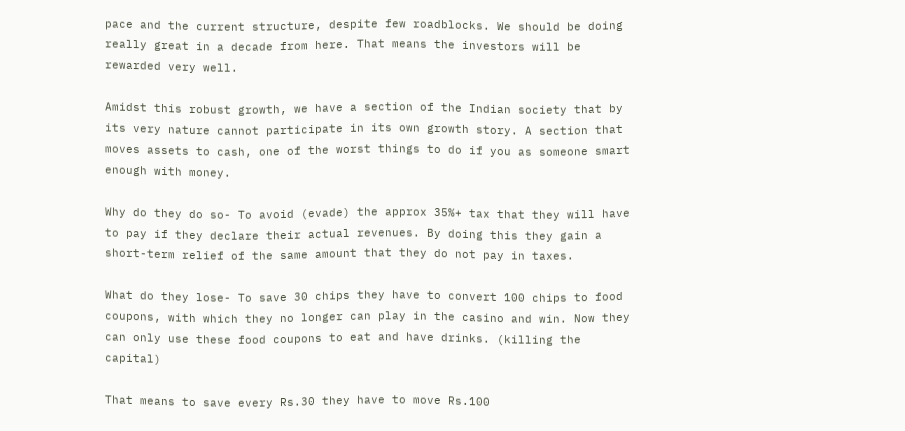pace and the current structure, despite few roadblocks. We should be doing really great in a decade from here. That means the investors will be rewarded very well.

Amidst this robust growth, we have a section of the Indian society that by its very nature cannot participate in its own growth story. A section that moves assets to cash, one of the worst things to do if you as someone smart enough with money.

Why do they do so- To avoid (evade) the approx 35%+ tax that they will have to pay if they declare their actual revenues. By doing this they gain a short-term relief of the same amount that they do not pay in taxes.

What do they lose- To save 30 chips they have to convert 100 chips to food coupons, with which they no longer can play in the casino and win. Now they can only use these food coupons to eat and have drinks. (killing the capital)

That means to save every Rs.30 they have to move Rs.100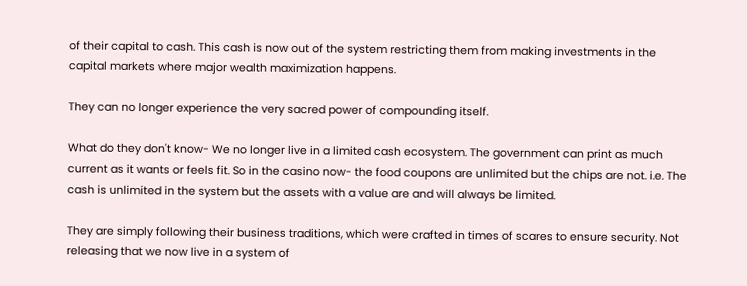of their capital to cash. This cash is now out of the system restricting them from making investments in the capital markets where major wealth maximization happens.

They can no longer experience the very sacred power of compounding itself.

What do they don't know- We no longer live in a limited cash ecosystem. The government can print as much current as it wants or feels fit. So in the casino now- the food coupons are unlimited but the chips are not. i.e. The cash is unlimited in the system but the assets with a value are and will always be limited.

They are simply following their business traditions, which were crafted in times of scares to ensure security. Not releasing that we now live in a system of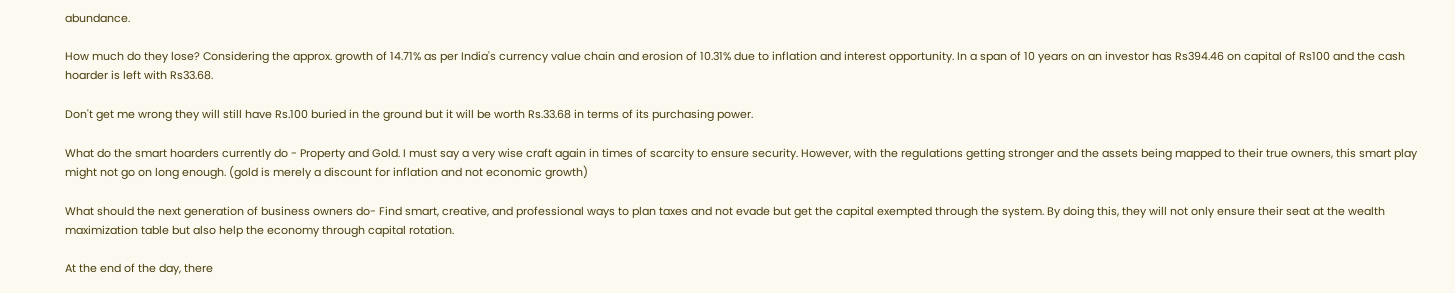abundance.

How much do they lose? Considering the approx. growth of 14.71% as per India's currency value chain and erosion of 10.31% due to inflation and interest opportunity. In a span of 10 years on an investor has Rs394.46 on capital of Rs100 and the cash hoarder is left with Rs33.68.

Don't get me wrong they will still have Rs.100 buried in the ground but it will be worth Rs.33.68 in terms of its purchasing power.

What do the smart hoarders currently do - Property and Gold. I must say a very wise craft again in times of scarcity to ensure security. However, with the regulations getting stronger and the assets being mapped to their true owners, this smart play might not go on long enough. (gold is merely a discount for inflation and not economic growth)

What should the next generation of business owners do- Find smart, creative, and professional ways to plan taxes and not evade but get the capital exempted through the system. By doing this, they will not only ensure their seat at the wealth maximization table but also help the economy through capital rotation.

At the end of the day, there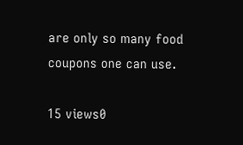are only so many food coupons one can use.

15 views0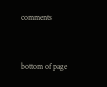comments


bottom of page